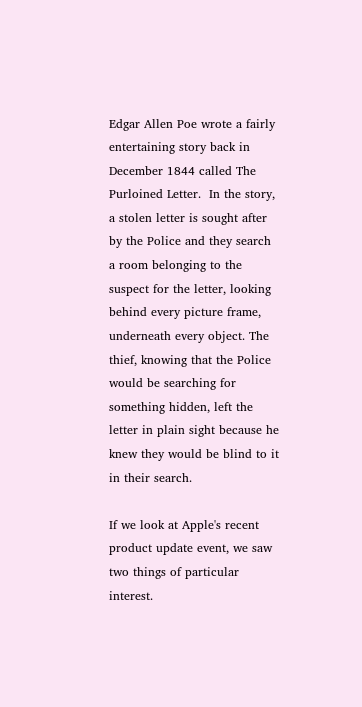Edgar Allen Poe wrote a fairly entertaining story back in December 1844 called The Purloined Letter.  In the story, a stolen letter is sought after by the Police and they search a room belonging to the suspect for the letter, looking behind every picture frame, underneath every object. The thief, knowing that the Police would be searching for something hidden, left the letter in plain sight because he knew they would be blind to it in their search.

If we look at Apple's recent product update event, we saw two things of particular interest.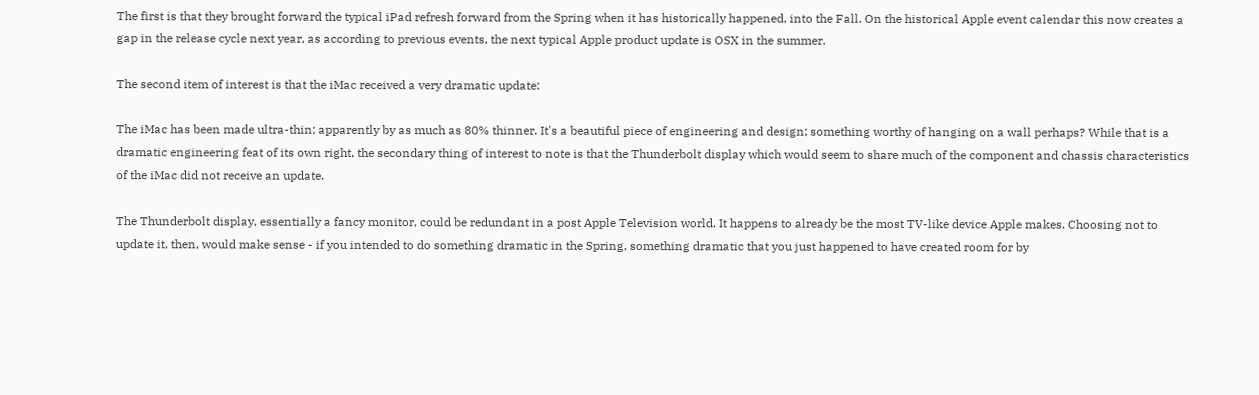The first is that they brought forward the typical iPad refresh forward from the Spring when it has historically happened, into the Fall. On the historical Apple event calendar this now creates a gap in the release cycle next year, as according to previous events, the next typical Apple product update is OSX in the summer.

The second item of interest is that the iMac received a very dramatic update:

The iMac has been made ultra-thin; apparently by as much as 80% thinner. It's a beautiful piece of engineering and design; something worthy of hanging on a wall perhaps? While that is a dramatic engineering feat of its own right, the secondary thing of interest to note is that the Thunderbolt display which would seem to share much of the component and chassis characteristics of the iMac did not receive an update.

The Thunderbolt display, essentially a fancy monitor, could be redundant in a post Apple Television world. It happens to already be the most TV-like device Apple makes. Choosing not to update it, then, would make sense - if you intended to do something dramatic in the Spring, something dramatic that you just happened to have created room for by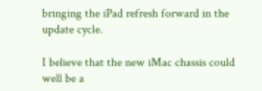bringing the iPad refresh forward in the update cycle.

I believe that the new iMac chassis could well be a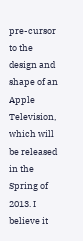pre-cursor to the design and shape of an Apple Television, which will be released in the Spring of 2013. I believe it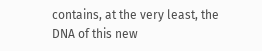contains, at the very least, the DNA of this new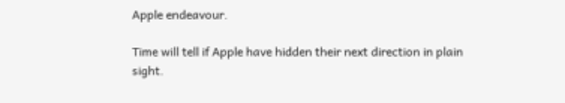Apple endeavour.

Time will tell if Apple have hidden their next direction in plain sight.